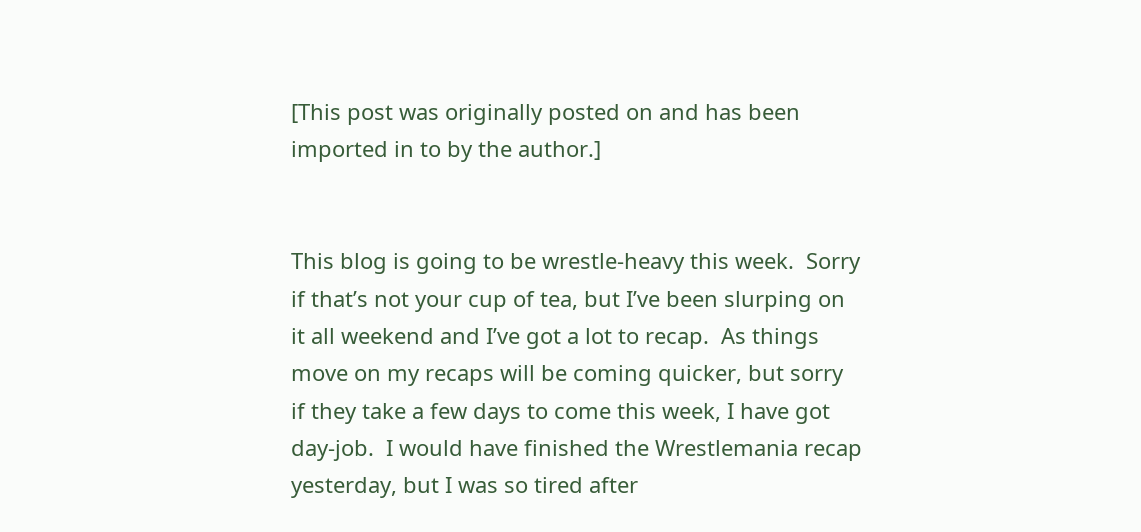[This post was originally posted on and has been imported in to by the author.]


This blog is going to be wrestle-heavy this week.  Sorry if that’s not your cup of tea, but I’ve been slurping on it all weekend and I’ve got a lot to recap.  As things move on my recaps will be coming quicker, but sorry if they take a few days to come this week, I have got  day-job.  I would have finished the Wrestlemania recap yesterday, but I was so tired after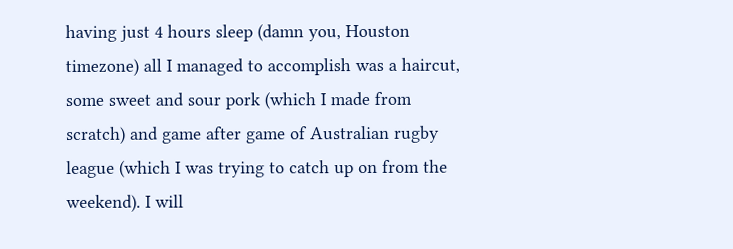having just 4 hours sleep (damn you, Houston timezone) all I managed to accomplish was a haircut, some sweet and sour pork (which I made from scratch) and game after game of Australian rugby league (which I was trying to catch up on from the weekend). I will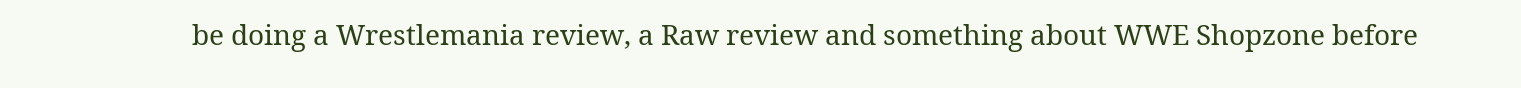be doing a Wrestlemania review, a Raw review and something about WWE Shopzone before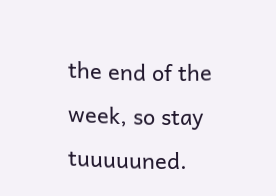the end of the week, so stay tuuuuuned.